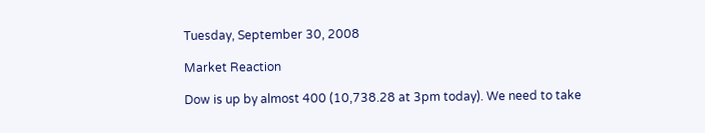Tuesday, September 30, 2008

Market Reaction

Dow is up by almost 400 (10,738.28 at 3pm today). We need to take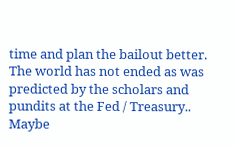time and plan the bailout better. The world has not ended as was predicted by the scholars and pundits at the Fed / Treasury.. Maybe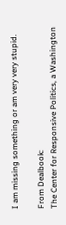I am missing something or am very very stupid.

From Dealbook:
The Center for Responsive Politics, a Washington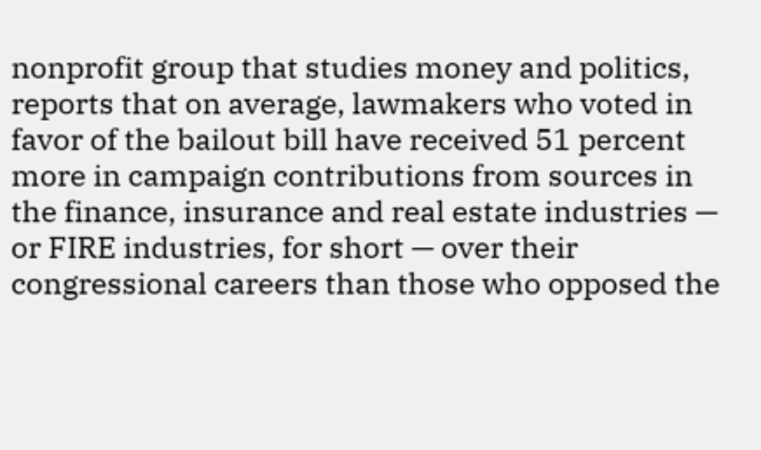nonprofit group that studies money and politics, reports that on average, lawmakers who voted in favor of the bailout bill have received 51 percent more in campaign contributions from sources in the finance, insurance and real estate industries — or FIRE industries, for short — over their congressional careers than those who opposed the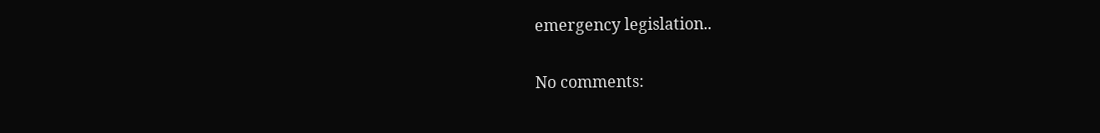emergency legislation..

No comments: